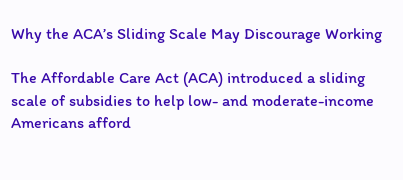Why the ACA’s Sliding Scale May Discourage Working

The Affordable Care Act (ACA) introduced a sliding scale of subsidies to help low- and moderate-income Americans afford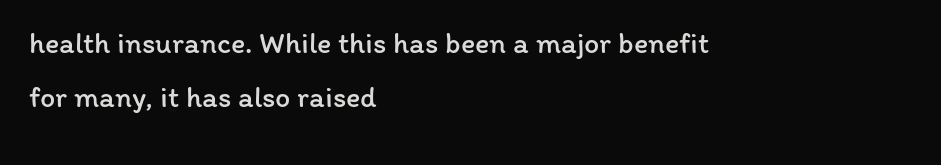health insurance. While this has been a major benefit for many, it has also raised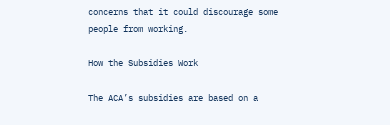concerns that it could discourage some people from working.

How the Subsidies Work

The ACA’s subsidies are based on a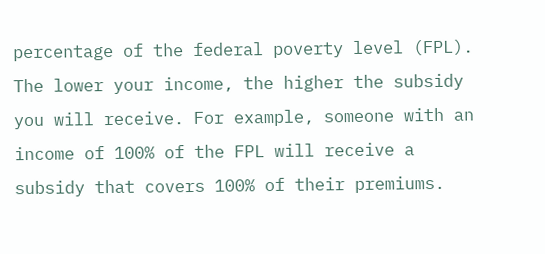percentage of the federal poverty level (FPL). The lower your income, the higher the subsidy you will receive. For example, someone with an income of 100% of the FPL will receive a subsidy that covers 100% of their premiums.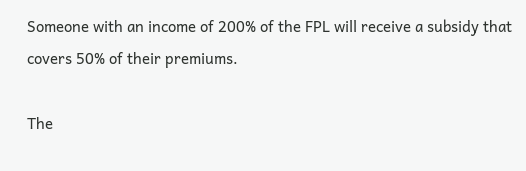Someone with an income of 200% of the FPL will receive a subsidy that covers 50% of their premiums.

The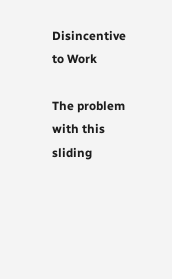Disincentive to Work

The problem with this sliding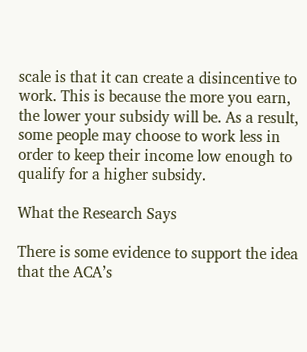scale is that it can create a disincentive to work. This is because the more you earn, the lower your subsidy will be. As a result, some people may choose to work less in order to keep their income low enough to qualify for a higher subsidy.

What the Research Says

There is some evidence to support the idea that the ACA’s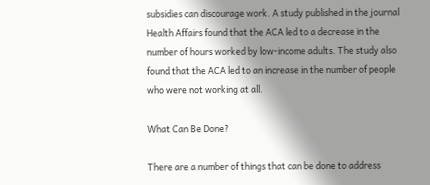subsidies can discourage work. A study published in the journal Health Affairs found that the ACA led to a decrease in the number of hours worked by low-income adults. The study also found that the ACA led to an increase in the number of people who were not working at all.

What Can Be Done?

There are a number of things that can be done to address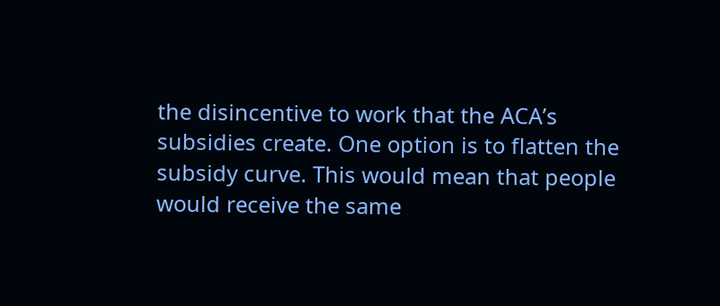the disincentive to work that the ACA’s subsidies create. One option is to flatten the subsidy curve. This would mean that people would receive the same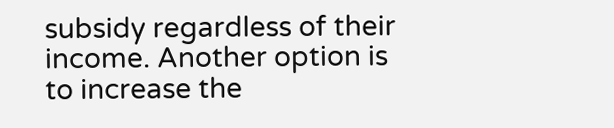subsidy regardless of their income. Another option is to increase the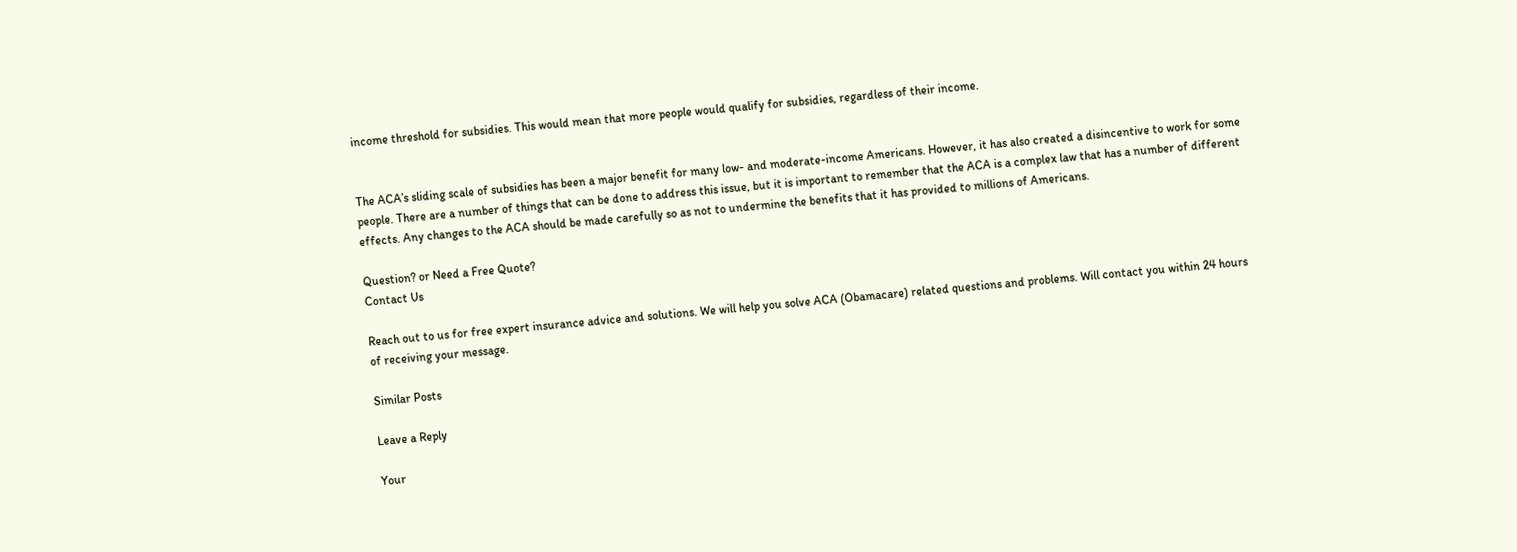income threshold for subsidies. This would mean that more people would qualify for subsidies, regardless of their income.


The ACA’s sliding scale of subsidies has been a major benefit for many low- and moderate-income Americans. However, it has also created a disincentive to work for some people. There are a number of things that can be done to address this issue, but it is important to remember that the ACA is a complex law that has a number of different effects. Any changes to the ACA should be made carefully so as not to undermine the benefits that it has provided to millions of Americans.

Question? or Need a Free Quote?
Contact Us

Reach out to us for free expert insurance advice and solutions. We will help you solve ACA (Obamacare) related questions and problems. Will contact you within 24 hours of receiving your message.

Similar Posts

Leave a Reply

Your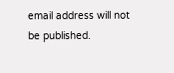email address will not be published.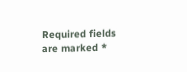Required fields are marked *